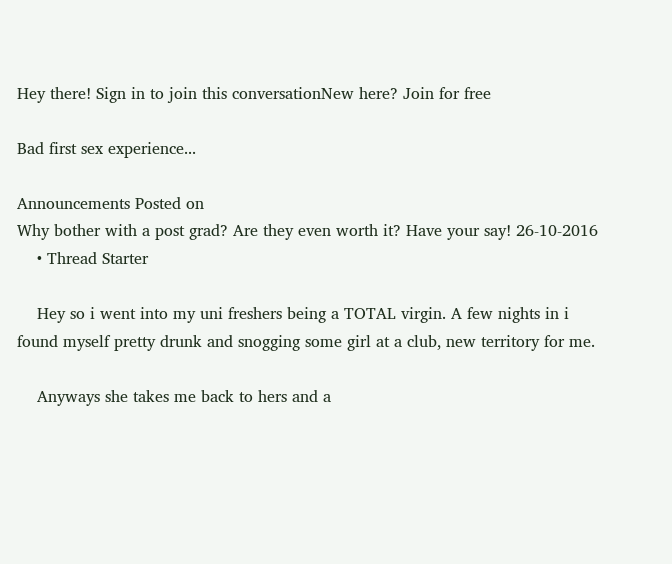Hey there! Sign in to join this conversationNew here? Join for free

Bad first sex experience...

Announcements Posted on
Why bother with a post grad? Are they even worth it? Have your say! 26-10-2016
    • Thread Starter

    Hey so i went into my uni freshers being a TOTAL virgin. A few nights in i found myself pretty drunk and snogging some girl at a club, new territory for me.

    Anyways she takes me back to hers and a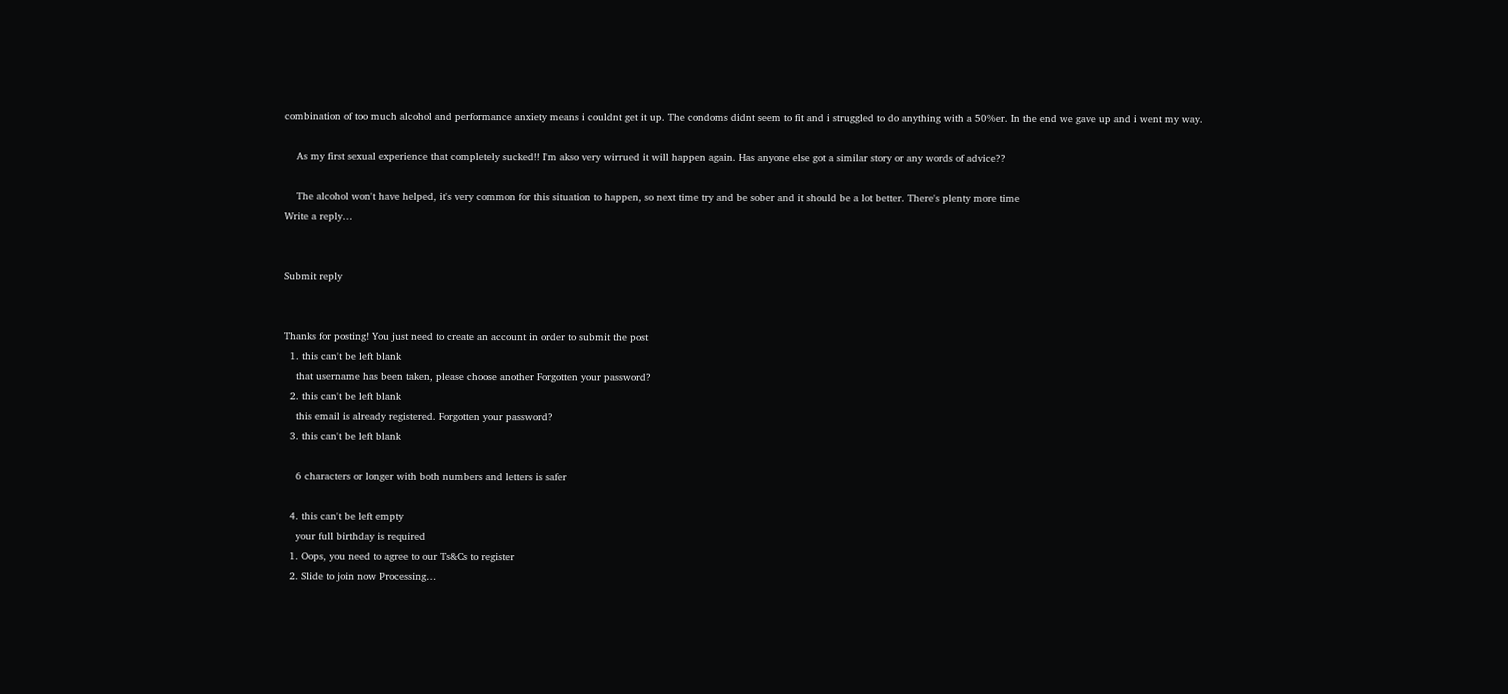combination of too much alcohol and performance anxiety means i couldnt get it up. The condoms didnt seem to fit and i struggled to do anything with a 50%er. In the end we gave up and i went my way.

    As my first sexual experience that completely sucked!! I'm akso very wirrued it will happen again. Has anyone else got a similar story or any words of advice??

    The alcohol won't have helped, it's very common for this situation to happen, so next time try and be sober and it should be a lot better. There's plenty more time
Write a reply…


Submit reply


Thanks for posting! You just need to create an account in order to submit the post
  1. this can't be left blank
    that username has been taken, please choose another Forgotten your password?
  2. this can't be left blank
    this email is already registered. Forgotten your password?
  3. this can't be left blank

    6 characters or longer with both numbers and letters is safer

  4. this can't be left empty
    your full birthday is required
  1. Oops, you need to agree to our Ts&Cs to register
  2. Slide to join now Processing…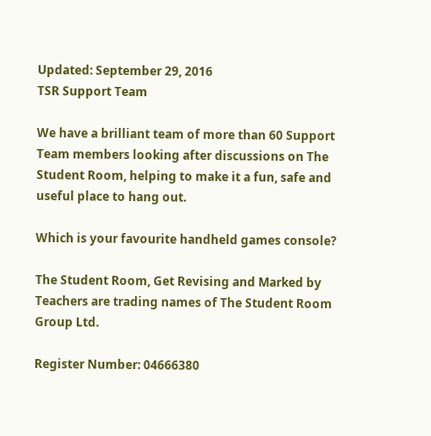Updated: September 29, 2016
TSR Support Team

We have a brilliant team of more than 60 Support Team members looking after discussions on The Student Room, helping to make it a fun, safe and useful place to hang out.

Which is your favourite handheld games console?

The Student Room, Get Revising and Marked by Teachers are trading names of The Student Room Group Ltd.

Register Number: 04666380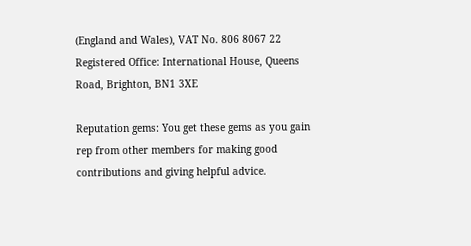(England and Wales), VAT No. 806 8067 22 Registered Office: International House, Queens Road, Brighton, BN1 3XE

Reputation gems: You get these gems as you gain rep from other members for making good contributions and giving helpful advice.